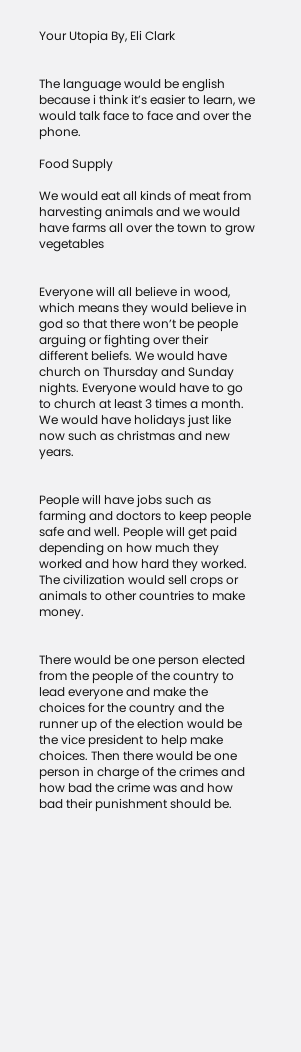Your Utopia By, Eli Clark


The language would be english because i think it’s easier to learn, we would talk face to face and over the phone.

Food Supply

We would eat all kinds of meat from harvesting animals and we would have farms all over the town to grow vegetables


Everyone will all believe in wood, which means they would believe in god so that there won’t be people arguing or fighting over their different beliefs. We would have church on Thursday and Sunday nights. Everyone would have to go to church at least 3 times a month. We would have holidays just like now such as christmas and new years.


People will have jobs such as farming and doctors to keep people safe and well. People will get paid depending on how much they worked and how hard they worked. The civilization would sell crops or animals to other countries to make money.


There would be one person elected from the people of the country to lead everyone and make the choices for the country and the runner up of the election would be the vice president to help make choices. Then there would be one person in charge of the crimes and how bad the crime was and how bad their punishment should be.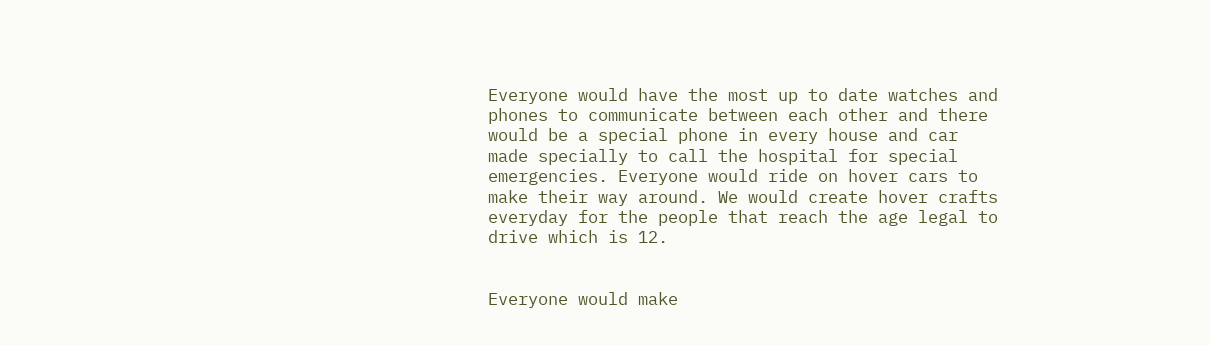Everyone would have the most up to date watches and phones to communicate between each other and there would be a special phone in every house and car made specially to call the hospital for special emergencies. Everyone would ride on hover cars to make their way around. We would create hover crafts everyday for the people that reach the age legal to drive which is 12.


Everyone would make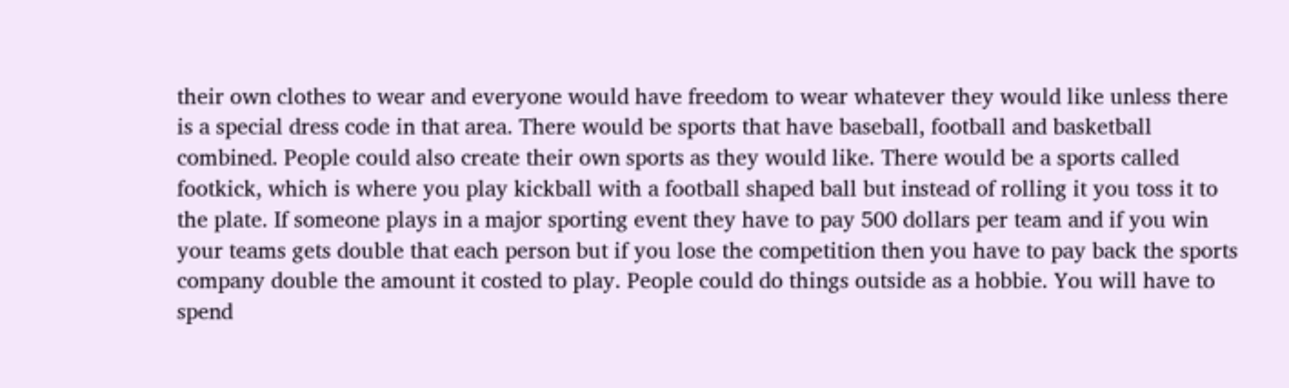their own clothes to wear and everyone would have freedom to wear whatever they would like unless there is a special dress code in that area. There would be sports that have baseball, football and basketball combined. People could also create their own sports as they would like. There would be a sports called footkick, which is where you play kickball with a football shaped ball but instead of rolling it you toss it to the plate. If someone plays in a major sporting event they have to pay 500 dollars per team and if you win your teams gets double that each person but if you lose the competition then you have to pay back the sports company double the amount it costed to play. People could do things outside as a hobbie. You will have to spend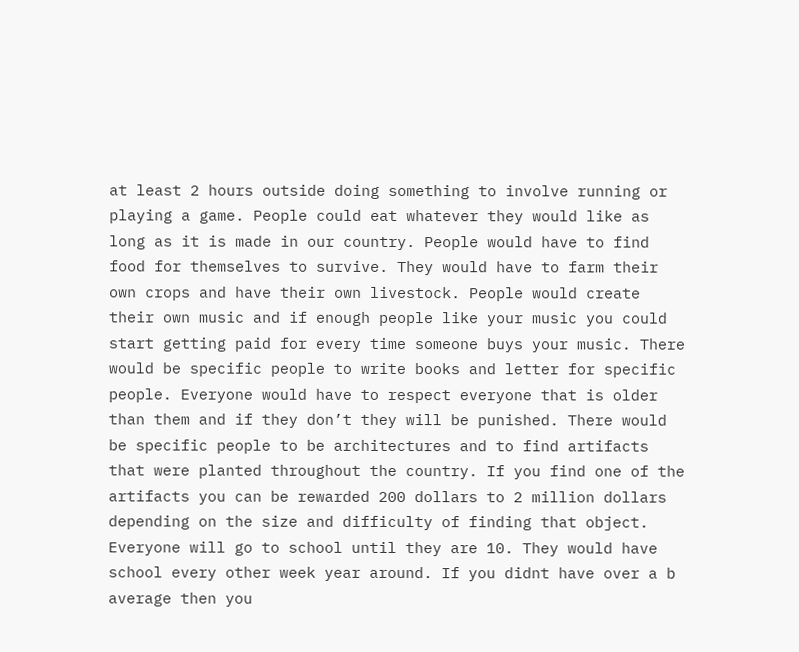at least 2 hours outside doing something to involve running or playing a game. People could eat whatever they would like as long as it is made in our country. People would have to find food for themselves to survive. They would have to farm their own crops and have their own livestock. People would create their own music and if enough people like your music you could start getting paid for every time someone buys your music. There would be specific people to write books and letter for specific people. Everyone would have to respect everyone that is older than them and if they don’t they will be punished. There would be specific people to be architectures and to find artifacts that were planted throughout the country. If you find one of the artifacts you can be rewarded 200 dollars to 2 million dollars depending on the size and difficulty of finding that object. Everyone will go to school until they are 10. They would have school every other week year around. If you didnt have over a b average then you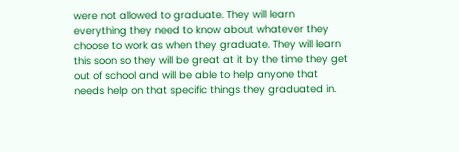were not allowed to graduate. They will learn everything they need to know about whatever they choose to work as when they graduate. They will learn this soon so they will be great at it by the time they get out of school and will be able to help anyone that needs help on that specific things they graduated in.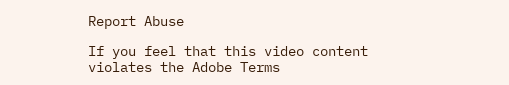Report Abuse

If you feel that this video content violates the Adobe Terms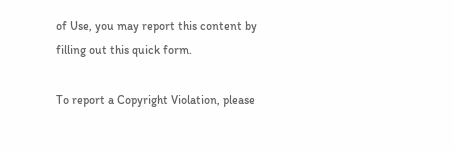of Use, you may report this content by filling out this quick form.

To report a Copyright Violation, please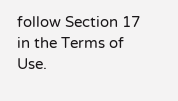follow Section 17 in the Terms of Use.